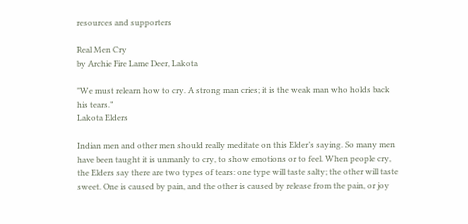resources and supporters

Real Men Cry
by Archie Fire Lame Deer, Lakota

"We must relearn how to cry. A strong man cries; it is the weak man who holds back his tears.”
Lakota Elders

Indian men and other men should really meditate on this Elder’s saying. So many men have been taught it is unmanly to cry, to show emotions or to feel. When people cry, the Elders say there are two types of tears: one type will taste salty; the other will taste sweet. One is caused by pain, and the other is caused by release from the pain, or joy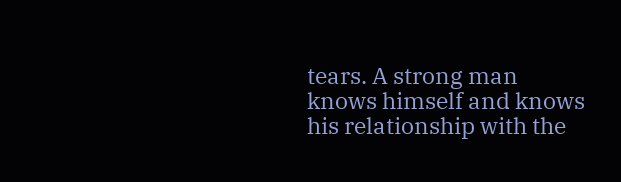tears. A strong man knows himself and knows his relationship with the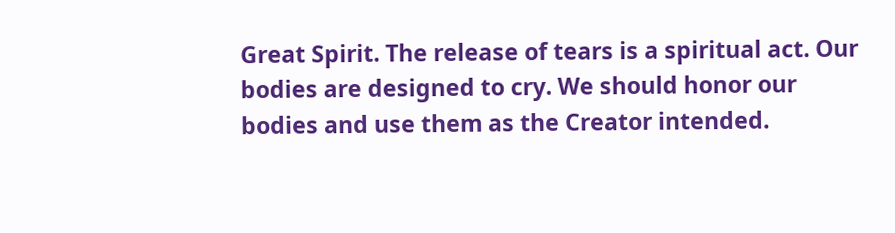Great Spirit. The release of tears is a spiritual act. Our bodies are designed to cry. We should honor our bodies and use them as the Creator intended.